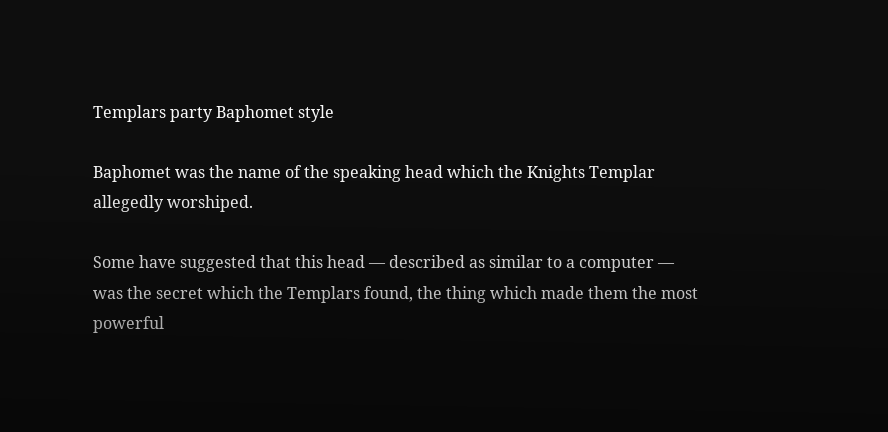Templars party Baphomet style

Baphomet was the name of the speaking head which the Knights Templar allegedly worshiped.

Some have suggested that this head — described as similar to a computer — was the secret which the Templars found, the thing which made them the most powerful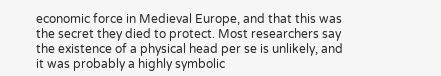economic force in Medieval Europe, and that this was the secret they died to protect. Most researchers say the existence of a physical head per se is unlikely, and it was probably a highly symbolic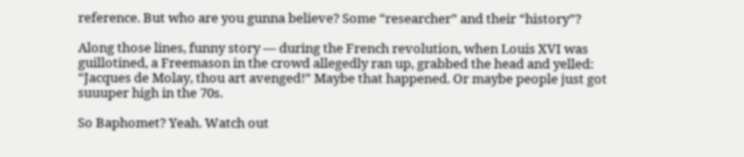reference. But who are you gunna believe? Some “researcher” and their “history”?

Along those lines, funny story — during the French revolution, when Louis XVI was guillotined, a Freemason in the crowd allegedly ran up, grabbed the head and yelled: “Jacques de Molay, thou art avenged!” Maybe that happened. Or maybe people just got suuuper high in the 70s.

So Baphomet? Yeah. Watch out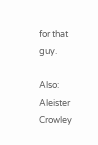for that guy.

Also: Aleister Crowley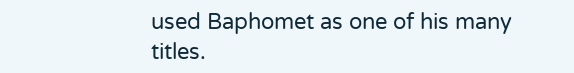used Baphomet as one of his many titles.